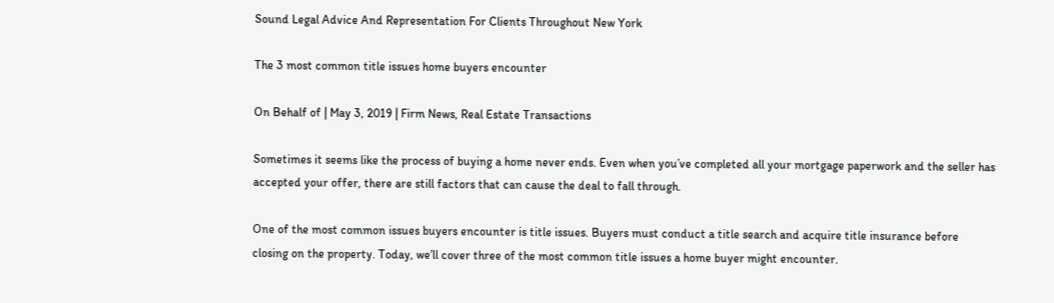Sound Legal Advice And Representation For Clients Throughout New York

The 3 most common title issues home buyers encounter

On Behalf of | May 3, 2019 | Firm News, Real Estate Transactions

Sometimes it seems like the process of buying a home never ends. Even when you’ve completed all your mortgage paperwork and the seller has accepted your offer, there are still factors that can cause the deal to fall through.

One of the most common issues buyers encounter is title issues. Buyers must conduct a title search and acquire title insurance before closing on the property. Today, we’ll cover three of the most common title issues a home buyer might encounter.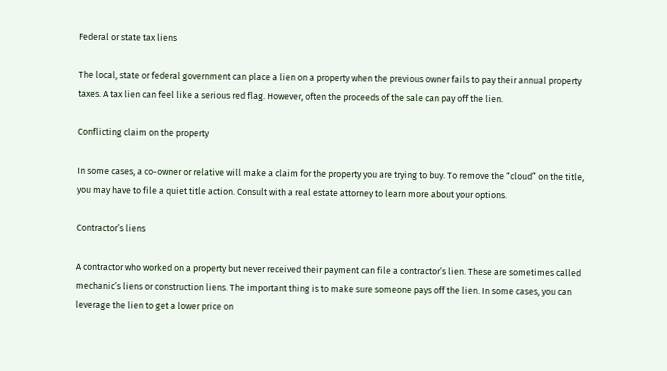Federal or state tax liens

The local, state or federal government can place a lien on a property when the previous owner fails to pay their annual property taxes. A tax lien can feel like a serious red flag. However, often the proceeds of the sale can pay off the lien.

Conflicting claim on the property

In some cases, a co-owner or relative will make a claim for the property you are trying to buy. To remove the “cloud” on the title, you may have to file a quiet title action. Consult with a real estate attorney to learn more about your options.

Contractor’s liens

A contractor who worked on a property but never received their payment can file a contractor’s lien. These are sometimes called mechanic’s liens or construction liens. The important thing is to make sure someone pays off the lien. In some cases, you can leverage the lien to get a lower price on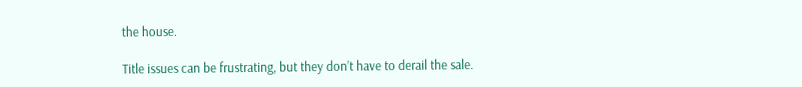the house.

Title issues can be frustrating, but they don’t have to derail the sale.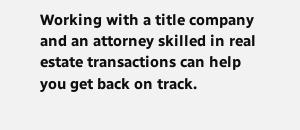Working with a title company and an attorney skilled in real estate transactions can help you get back on track.